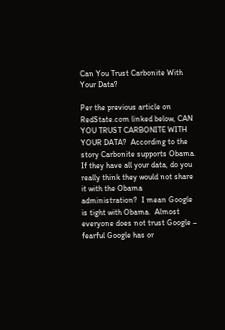Can You Trust Carbonite With Your Data?

Per the previous article on RedState.com linked below, CAN YOU TRUST CARBONITE WITH YOUR DATA?  According to the story Carbonite supports Obama.  If they have all your data, do you really think they would not share it with the Obama administration?  I mean Google is tight with Obama.  Almost everyone does not trust Google – fearful Google has or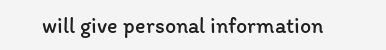will give personal information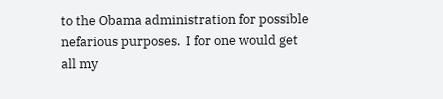to the Obama administration for possible nefarious purposes.  I for one would get all my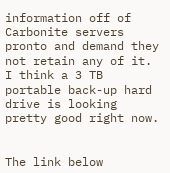information off of Carbonite servers pronto and demand they not retain any of it.  I think a 3 TB portable back-up hard drive is looking pretty good right now.


The link below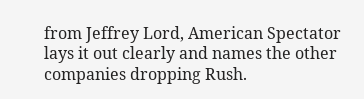from Jeffrey Lord, American Spectator lays it out clearly and names the other companies dropping Rush.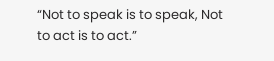“Not to speak is to speak, Not to act is to act.”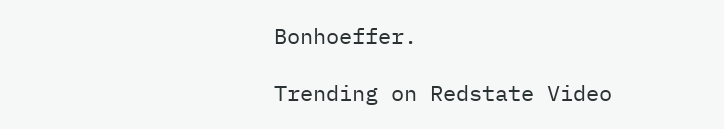Bonhoeffer.

Trending on Redstate Video